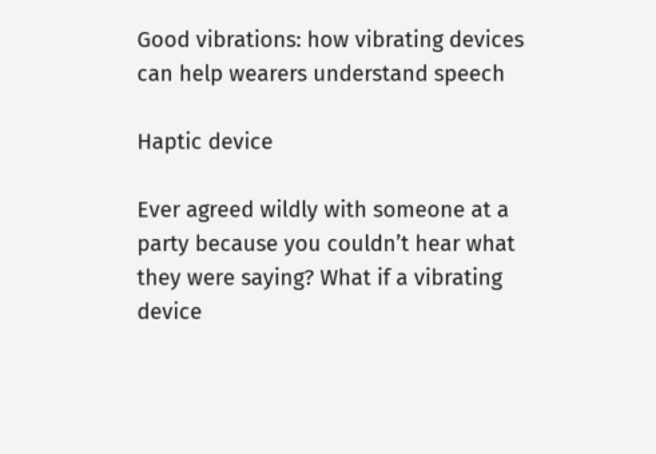Good vibrations: how vibrating devices can help wearers understand speech

Haptic device

Ever agreed wildly with someone at a party because you couldn’t hear what they were saying? What if a vibrating device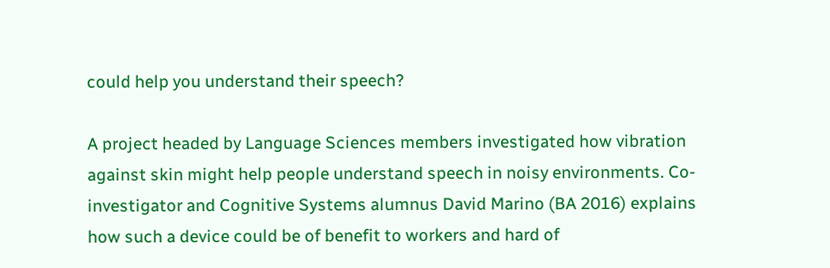could help you understand their speech?

A project headed by Language Sciences members investigated how vibration against skin might help people understand speech in noisy environments. Co-investigator and Cognitive Systems alumnus David Marino (BA 2016) explains how such a device could be of benefit to workers and hard of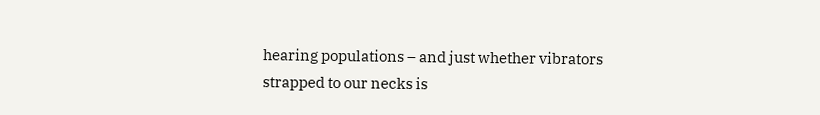hearing populations – and just whether vibrators strapped to our necks is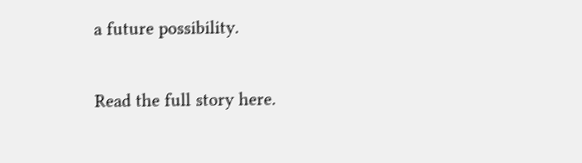a future possibility.

Read the full story here.